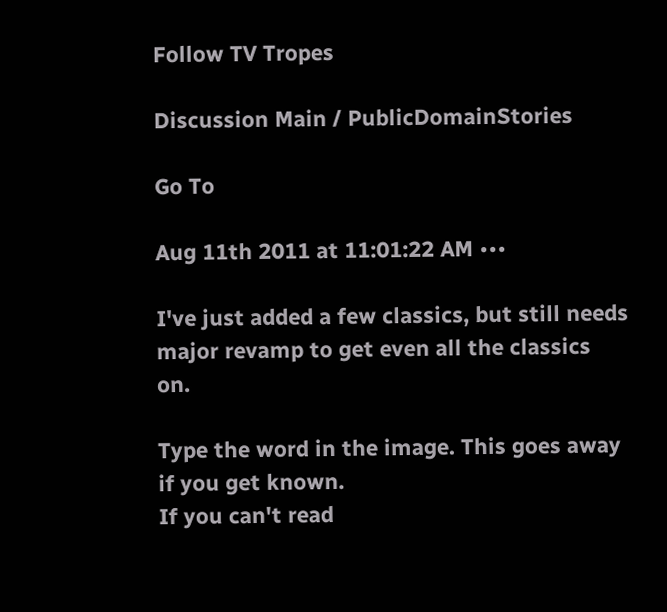Follow TV Tropes

Discussion Main / PublicDomainStories

Go To

Aug 11th 2011 at 11:01:22 AM •••

I've just added a few classics, but still needs major revamp to get even all the classics on.

Type the word in the image. This goes away if you get known.
If you can't read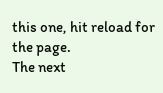this one, hit reload for the page.
The next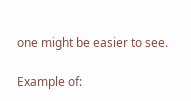one might be easier to see.

Example of: